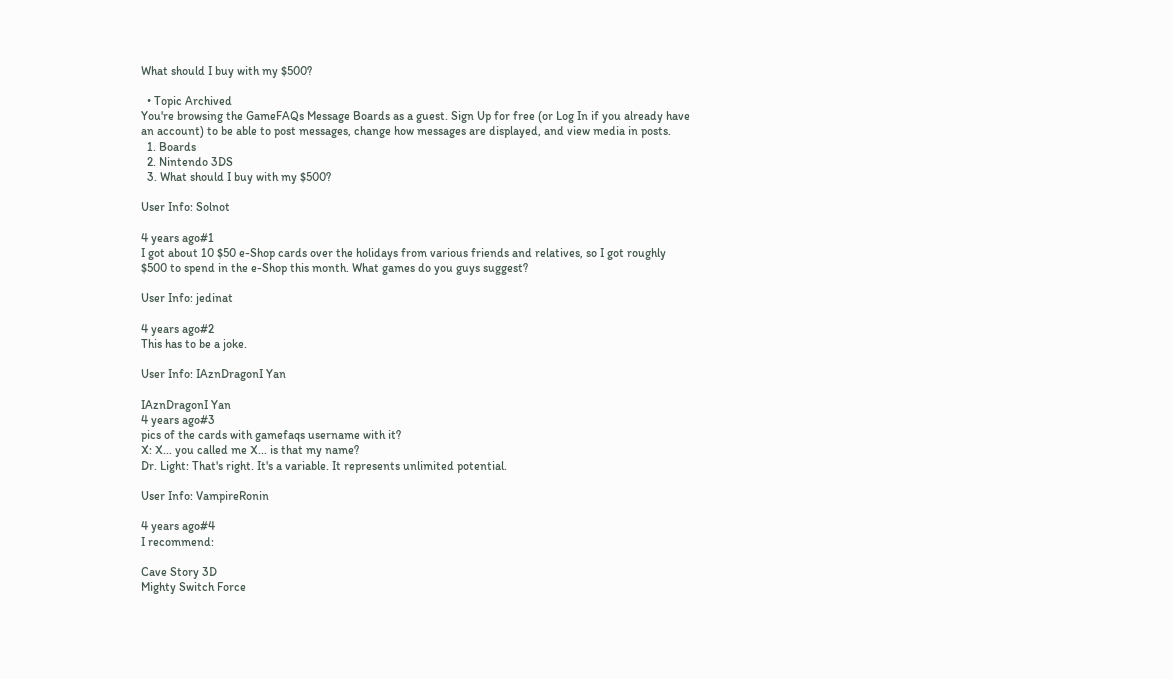What should I buy with my $500?

  • Topic Archived
You're browsing the GameFAQs Message Boards as a guest. Sign Up for free (or Log In if you already have an account) to be able to post messages, change how messages are displayed, and view media in posts.
  1. Boards
  2. Nintendo 3DS
  3. What should I buy with my $500?

User Info: Solnot

4 years ago#1
I got about 10 $50 e-Shop cards over the holidays from various friends and relatives, so I got roughly $500 to spend in the e-Shop this month. What games do you guys suggest?

User Info: jedinat

4 years ago#2
This has to be a joke.

User Info: IAznDragonI Yan

IAznDragonI Yan
4 years ago#3
pics of the cards with gamefaqs username with it?
X: X... you called me X... is that my name?
Dr. Light: That's right. It's a variable. It represents unlimited potential.

User Info: VampireRonin

4 years ago#4
I recommend:

Cave Story 3D
Mighty Switch Force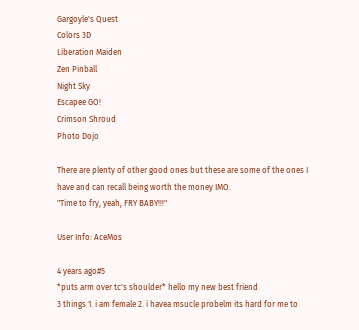Gargoyle's Quest
Colors 3D
Liberation Maiden
Zen Pinball
Night Sky
Escapee GO!
Crimson Shroud
Photo Dojo

There are plenty of other good ones but these are some of the ones I have and can recall being worth the money IMO.
"Time to fry, yeah, FRY BABY!!!"

User Info: AceMos

4 years ago#5
*puts arm over tc's shoulder* hello my new best friend
3 things 1. i am female 2. i havea msucle probelm its hard for me to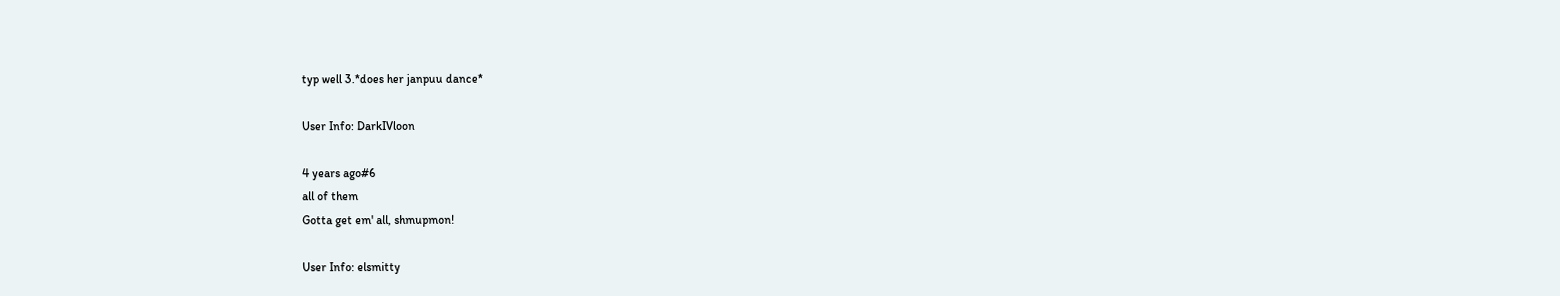typ well 3.*does her janpuu dance*

User Info: DarkIVloon

4 years ago#6
all of them
Gotta get em' all, shmupmon!

User Info: elsmitty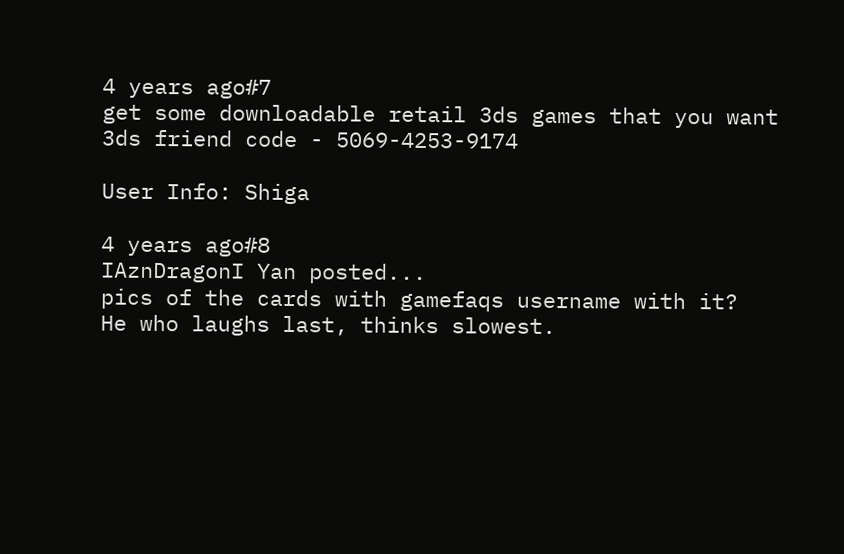4 years ago#7
get some downloadable retail 3ds games that you want
3ds friend code - 5069-4253-9174

User Info: Shiga

4 years ago#8
IAznDragonI Yan posted...
pics of the cards with gamefaqs username with it?
He who laughs last, thinks slowest.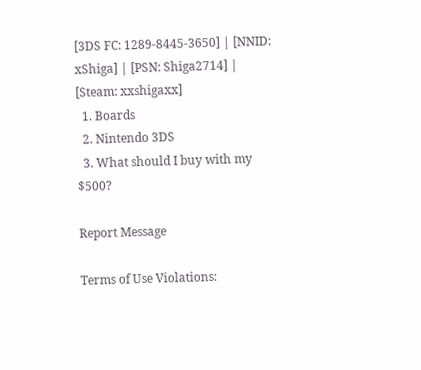[3DS FC: 1289-8445-3650] | [NNID: xShiga] | [PSN: Shiga2714] | [Steam: xxshigaxx]
  1. Boards
  2. Nintendo 3DS
  3. What should I buy with my $500?

Report Message

Terms of Use Violations: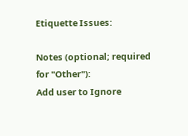Etiquette Issues:

Notes (optional; required for "Other"):
Add user to Ignore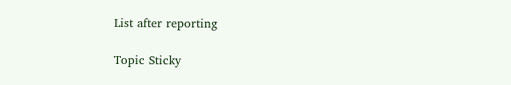List after reporting

Topic Sticky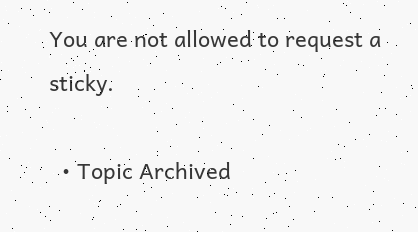You are not allowed to request a sticky.

  • Topic Archived